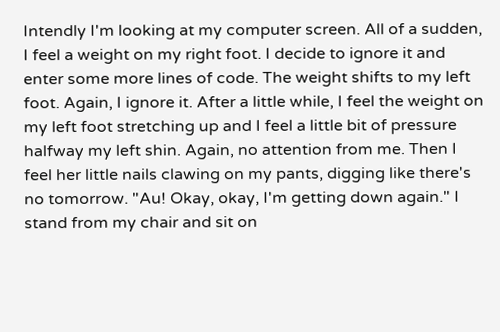Intendly I'm looking at my computer screen. All of a sudden, I feel a weight on my right foot. I decide to ignore it and enter some more lines of code. The weight shifts to my left foot. Again, I ignore it. After a little while, I feel the weight on my left foot stretching up and I feel a little bit of pressure halfway my left shin. Again, no attention from me. Then I feel her little nails clawing on my pants, digging like there's no tomorrow. "Au! Okay, okay, I'm getting down again." I stand from my chair and sit on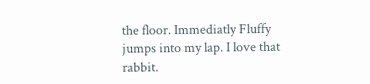the floor. Immediatly Fluffy jumps into my lap. I love that rabbit.